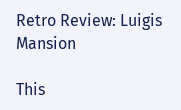Retro Review: Luigis Mansion

This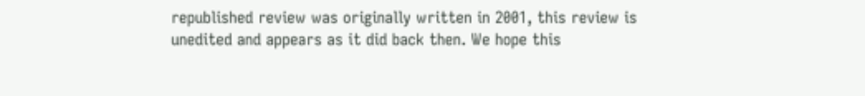republished review was originally written in 2001, this review is unedited and appears as it did back then. We hope this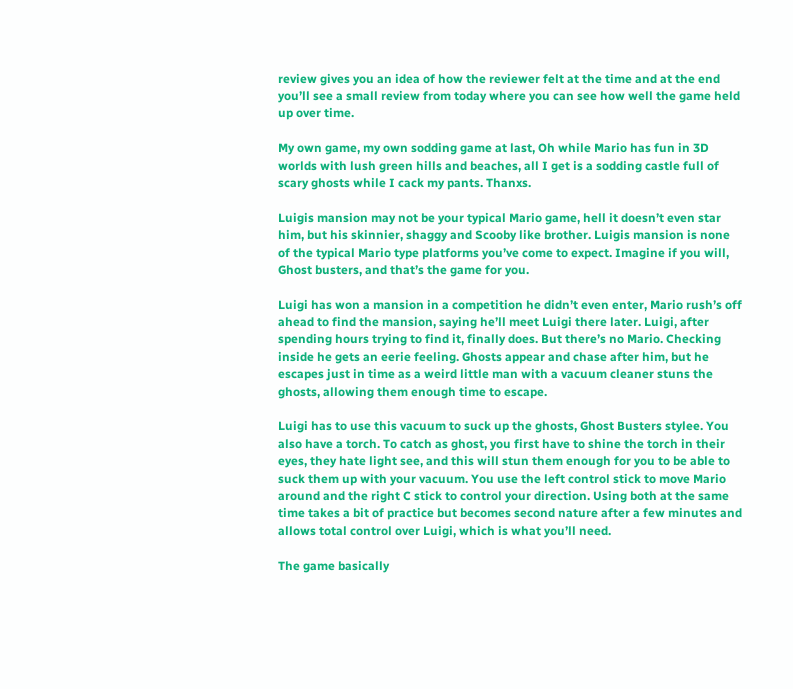review gives you an idea of how the reviewer felt at the time and at the end you’ll see a small review from today where you can see how well the game held up over time.

My own game, my own sodding game at last, Oh while Mario has fun in 3D worlds with lush green hills and beaches, all I get is a sodding castle full of scary ghosts while I cack my pants. Thanxs.

Luigis mansion may not be your typical Mario game, hell it doesn’t even star him, but his skinnier, shaggy and Scooby like brother. Luigis mansion is none of the typical Mario type platforms you’ve come to expect. Imagine if you will, Ghost busters, and that’s the game for you.

Luigi has won a mansion in a competition he didn’t even enter, Mario rush’s off ahead to find the mansion, saying he’ll meet Luigi there later. Luigi, after spending hours trying to find it, finally does. But there’s no Mario. Checking inside he gets an eerie feeling. Ghosts appear and chase after him, but he escapes just in time as a weird little man with a vacuum cleaner stuns the ghosts, allowing them enough time to escape.

Luigi has to use this vacuum to suck up the ghosts, Ghost Busters stylee. You also have a torch. To catch as ghost, you first have to shine the torch in their eyes, they hate light see, and this will stun them enough for you to be able to suck them up with your vacuum. You use the left control stick to move Mario around and the right C stick to control your direction. Using both at the same time takes a bit of practice but becomes second nature after a few minutes and allows total control over Luigi, which is what you’ll need.

The game basically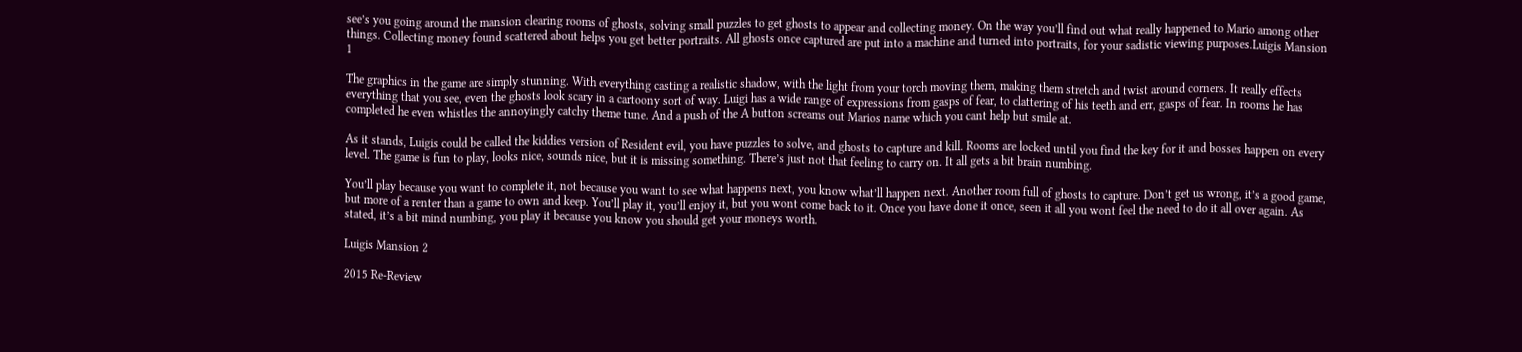see’s you going around the mansion clearing rooms of ghosts, solving small puzzles to get ghosts to appear and collecting money. On the way you’ll find out what really happened to Mario among other things. Collecting money found scattered about helps you get better portraits. All ghosts once captured are put into a machine and turned into portraits, for your sadistic viewing purposes.Luigis Mansion 1

The graphics in the game are simply stunning. With everything casting a realistic shadow, with the light from your torch moving them, making them stretch and twist around corners. It really effects everything that you see, even the ghosts look scary in a cartoony sort of way. Luigi has a wide range of expressions from gasps of fear, to clattering of his teeth and err, gasps of fear. In rooms he has completed he even whistles the annoyingly catchy theme tune. And a push of the A button screams out Marios name which you cant help but smile at.

As it stands, Luigis could be called the kiddies version of Resident evil, you have puzzles to solve, and ghosts to capture and kill. Rooms are locked until you find the key for it and bosses happen on every level. The game is fun to play, looks nice, sounds nice, but it is missing something. There’s just not that feeling to carry on. It all gets a bit brain numbing.

You’ll play because you want to complete it, not because you want to see what happens next, you know what’ll happen next. Another room full of ghosts to capture. Don’t get us wrong, it’s a good game, but more of a renter than a game to own and keep. You’ll play it, you’ll enjoy it, but you wont come back to it. Once you have done it once, seen it all you wont feel the need to do it all over again. As stated, it’s a bit mind numbing, you play it because you know you should get your moneys worth.

Luigis Mansion 2

2015 Re-Review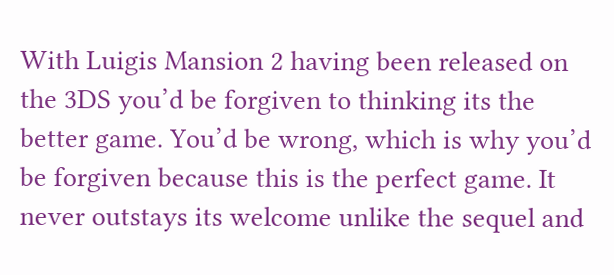With Luigis Mansion 2 having been released on the 3DS you’d be forgiven to thinking its the better game. You’d be wrong, which is why you’d be forgiven because this is the perfect game. It never outstays its welcome unlike the sequel and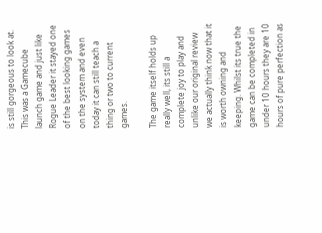is still gorgeous to look at. This was a Gamecube launch game and just like Rogue Leader it stayed one of the best looking games on the system and even today it can still teach a thing or two to current games.

The game itself holds up really well, its still a complete joy to play and unlike our original review we actually think now that it is worth owning and keeping. Whilst its true the game can be completed in under 10 hours they are 10 hours of pure perfection as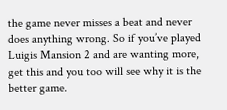the game never misses a beat and never does anything wrong. So if you’ve played Luigis Mansion 2 and are wanting more, get this and you too will see why it is the better game.